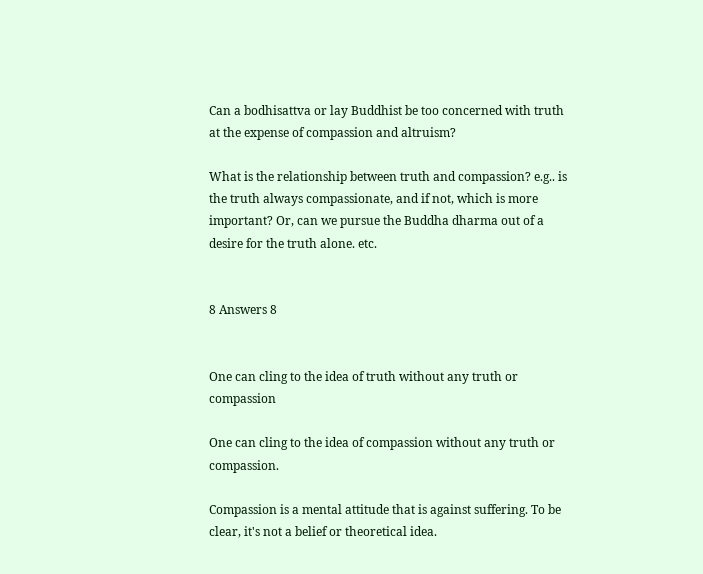Can a bodhisattva or lay Buddhist be too concerned with truth at the expense of compassion and altruism?

What is the relationship between truth and compassion? e.g.. is the truth always compassionate, and if not, which is more important? Or, can we pursue the Buddha dharma out of a desire for the truth alone. etc.


8 Answers 8


One can cling to the idea of truth without any truth or compassion

One can cling to the idea of compassion without any truth or compassion.

Compassion is a mental attitude that is against suffering. To be clear, it's not a belief or theoretical idea.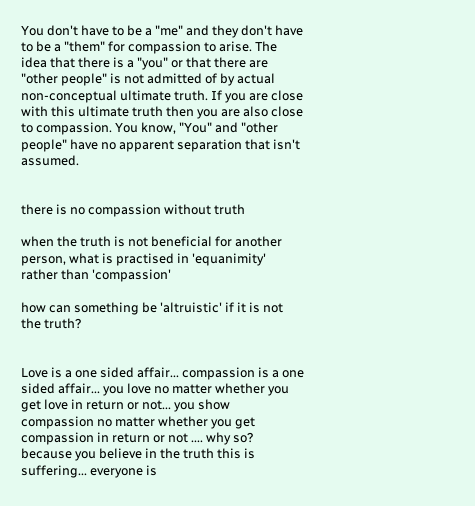You don't have to be a "me" and they don't have to be a "them" for compassion to arise. The idea that there is a "you" or that there are "other people" is not admitted of by actual non-conceptual ultimate truth. If you are close with this ultimate truth then you are also close to compassion. You know, "You" and "other people" have no apparent separation that isn't assumed.


there is no compassion without truth

when the truth is not beneficial for another person, what is practised in 'equanimity' rather than 'compassion'

how can something be 'altruistic' if it is not the truth?


Love is a one sided affair... compassion is a one sided affair... you love no matter whether you get love in return or not... you show compassion no matter whether you get compassion in return or not .... why so? because you believe in the truth this is suffering... everyone is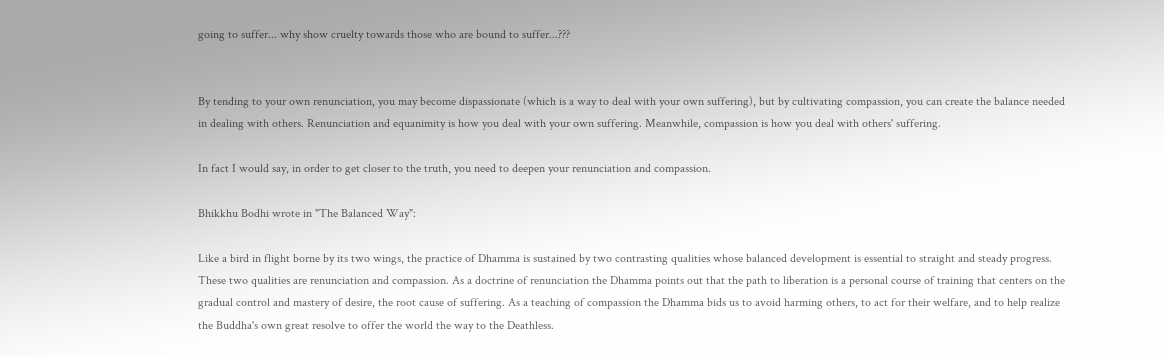going to suffer... why show cruelty towards those who are bound to suffer...???


By tending to your own renunciation, you may become dispassionate (which is a way to deal with your own suffering), but by cultivating compassion, you can create the balance needed in dealing with others. Renunciation and equanimity is how you deal with your own suffering. Meanwhile, compassion is how you deal with others' suffering.

In fact I would say, in order to get closer to the truth, you need to deepen your renunciation and compassion.

Bhikkhu Bodhi wrote in "The Balanced Way":

Like a bird in flight borne by its two wings, the practice of Dhamma is sustained by two contrasting qualities whose balanced development is essential to straight and steady progress. These two qualities are renunciation and compassion. As a doctrine of renunciation the Dhamma points out that the path to liberation is a personal course of training that centers on the gradual control and mastery of desire, the root cause of suffering. As a teaching of compassion the Dhamma bids us to avoid harming others, to act for their welfare, and to help realize the Buddha's own great resolve to offer the world the way to the Deathless.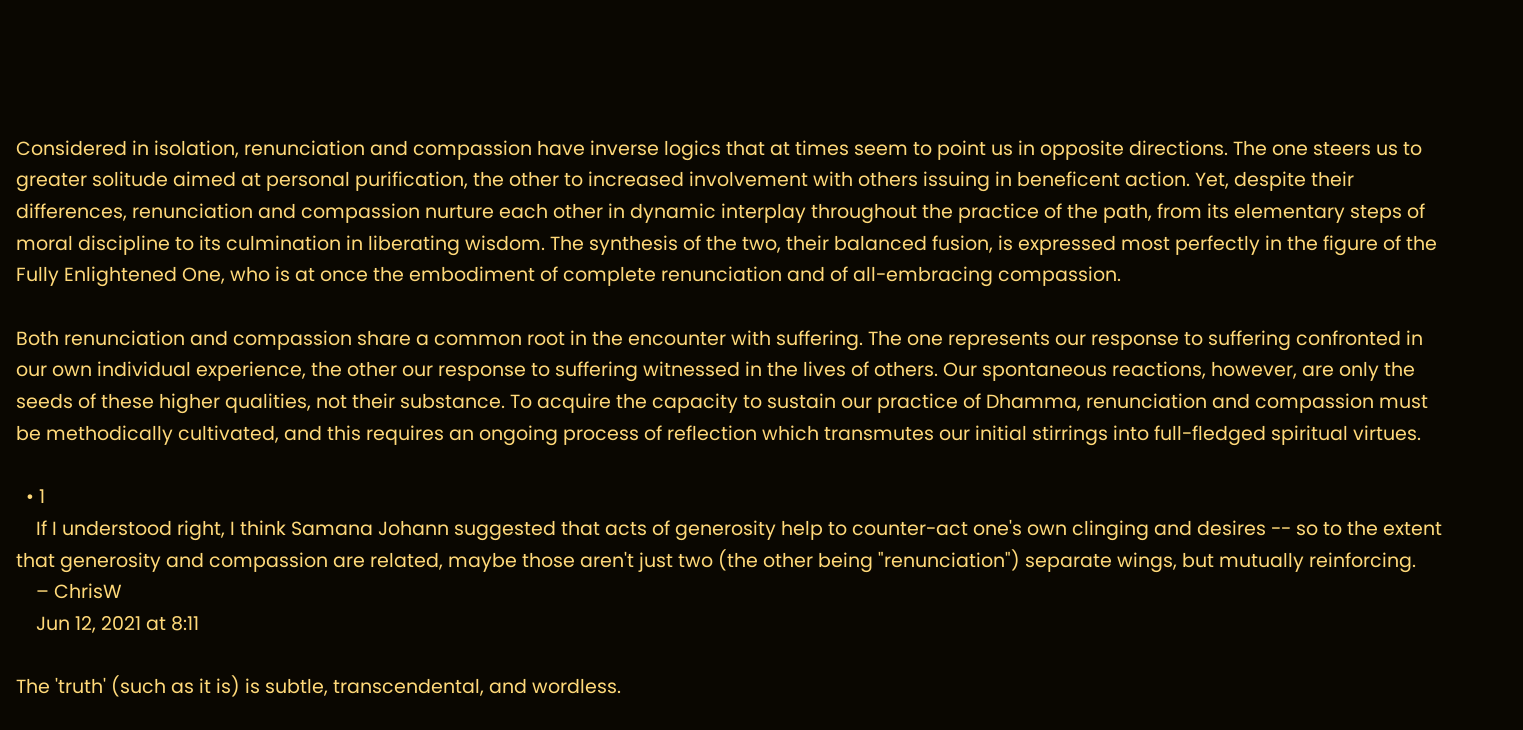Considered in isolation, renunciation and compassion have inverse logics that at times seem to point us in opposite directions. The one steers us to greater solitude aimed at personal purification, the other to increased involvement with others issuing in beneficent action. Yet, despite their differences, renunciation and compassion nurture each other in dynamic interplay throughout the practice of the path, from its elementary steps of moral discipline to its culmination in liberating wisdom. The synthesis of the two, their balanced fusion, is expressed most perfectly in the figure of the Fully Enlightened One, who is at once the embodiment of complete renunciation and of all-embracing compassion.

Both renunciation and compassion share a common root in the encounter with suffering. The one represents our response to suffering confronted in our own individual experience, the other our response to suffering witnessed in the lives of others. Our spontaneous reactions, however, are only the seeds of these higher qualities, not their substance. To acquire the capacity to sustain our practice of Dhamma, renunciation and compassion must be methodically cultivated, and this requires an ongoing process of reflection which transmutes our initial stirrings into full-fledged spiritual virtues.

  • 1
    If I understood right, I think Samana Johann suggested that acts of generosity help to counter-act one's own clinging and desires -- so to the extent that generosity and compassion are related, maybe those aren't just two (the other being "renunciation") separate wings, but mutually reinforcing.
    – ChrisW
    Jun 12, 2021 at 8:11

The 'truth' (such as it is) is subtle, transcendental, and wordless.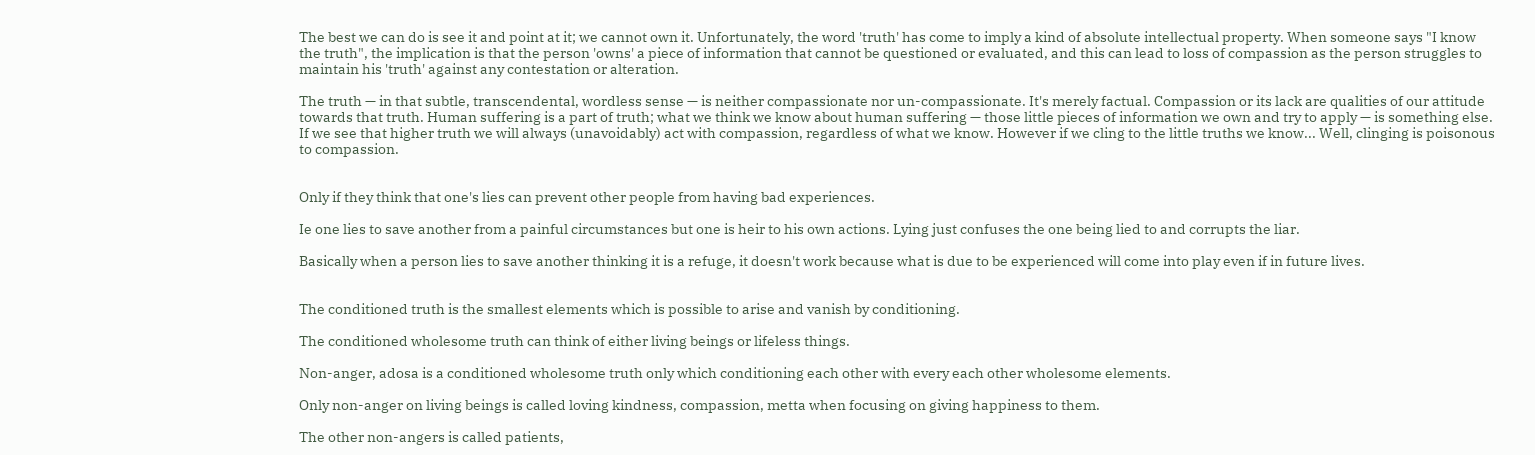The best we can do is see it and point at it; we cannot own it. Unfortunately, the word 'truth' has come to imply a kind of absolute intellectual property. When someone says "I know the truth", the implication is that the person 'owns' a piece of information that cannot be questioned or evaluated, and this can lead to loss of compassion as the person struggles to maintain his 'truth' against any contestation or alteration.

The truth — in that subtle, transcendental, wordless sense — is neither compassionate nor un-compassionate. It's merely factual. Compassion or its lack are qualities of our attitude towards that truth. Human suffering is a part of truth; what we think we know about human suffering — those little pieces of information we own and try to apply — is something else. If we see that higher truth we will always (unavoidably) act with compassion, regardless of what we know. However if we cling to the little truths we know... Well, clinging is poisonous to compassion.


Only if they think that one's lies can prevent other people from having bad experiences.

Ie one lies to save another from a painful circumstances but one is heir to his own actions. Lying just confuses the one being lied to and corrupts the liar.

Basically when a person lies to save another thinking it is a refuge, it doesn't work because what is due to be experienced will come into play even if in future lives.


The conditioned truth is the smallest elements which is possible to arise and vanish by conditioning.

The conditioned wholesome truth can think of either living beings or lifeless things.

Non-anger, adosa is a conditioned wholesome truth only which conditioning each other with every each other wholesome elements.

Only non-anger on living beings is called loving kindness, compassion, metta when focusing on giving happiness to them.

The other non-angers is called patients,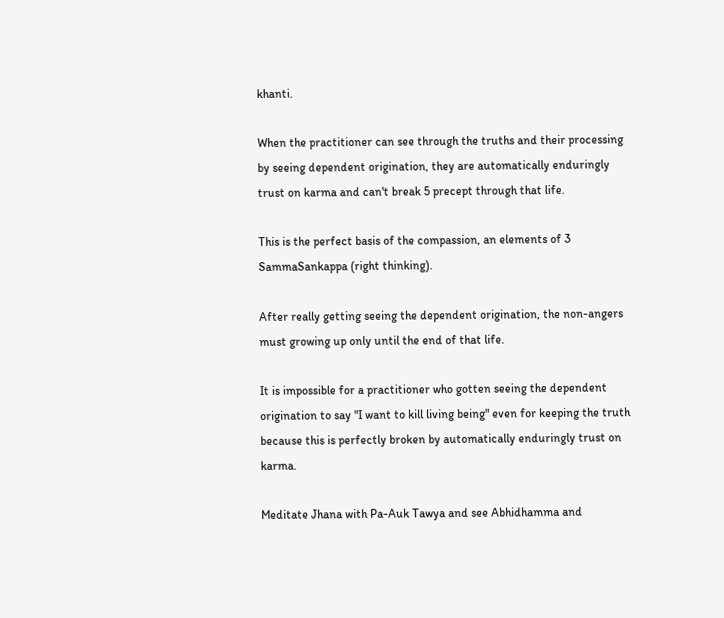khanti.

When the practitioner can see through the truths and their processing by seeing dependent origination, they are automatically enduringly trust on karma and can't break 5 precept through that life.

This is the perfect basis of the compassion, an elements of 3 SammaSankappa (right thinking).

After really getting seeing the dependent origination, the non-angers must growing up only until the end of that life.

It is impossible for a practitioner who gotten seeing the dependent origination to say "I want to kill living being" even for keeping the truth because this is perfectly broken by automatically enduringly trust on karma.

Meditate Jhana with Pa-Auk Tawya and see Abhidhamma and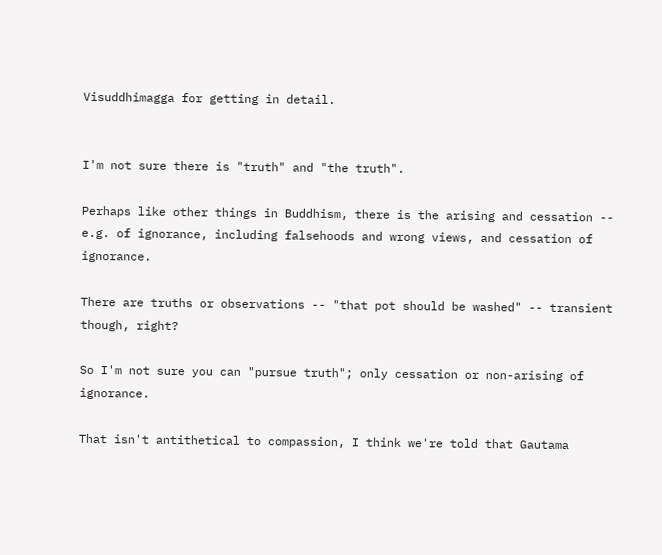Visuddhimagga for getting in detail.


I'm not sure there is "truth" and "the truth".

Perhaps like other things in Buddhism, there is the arising and cessation -- e.g. of ignorance, including falsehoods and wrong views, and cessation of ignorance.

There are truths or observations -- "that pot should be washed" -- transient though, right?

So I'm not sure you can "pursue truth"; only cessation or non-arising of ignorance.

That isn't antithetical to compassion, I think we're told that Gautama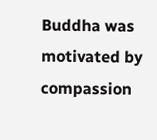Buddha was motivated by compassion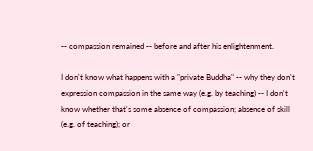-- compassion remained -- before and after his enlightenment.

I don't know what happens with a "private Buddha" -- why they don't expression compassion in the same way (e.g. by teaching) -- I don't know whether that's some absence of compassion; absence of skill (e.g. of teaching); or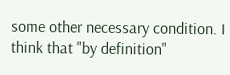some other necessary condition. I think that "by definition"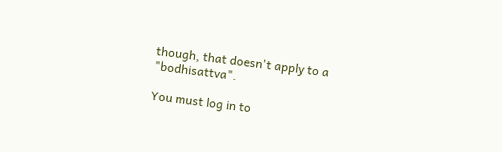though, that doesn't apply to a "bodhisattva".

You must log in to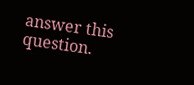answer this question.